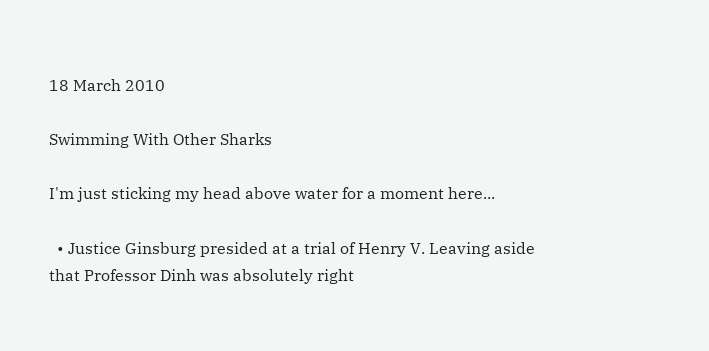18 March 2010

Swimming With Other Sharks

I'm just sticking my head above water for a moment here...

  • Justice Ginsburg presided at a trial of Henry V. Leaving aside that Professor Dinh was absolutely right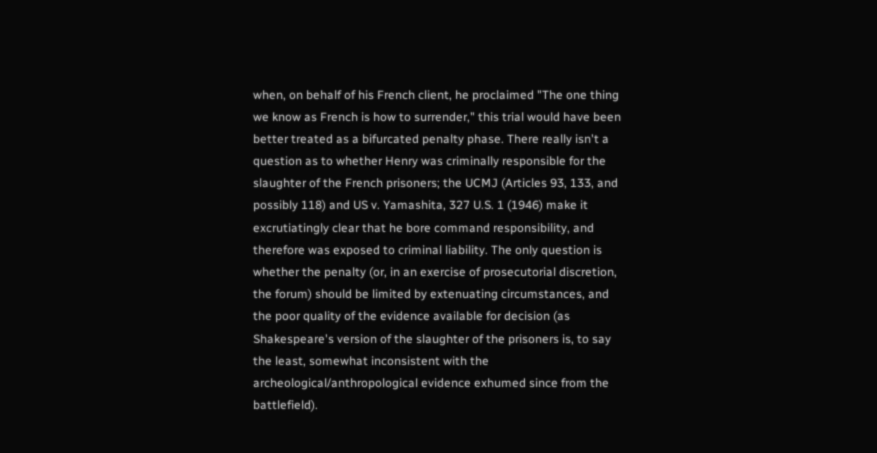when, on behalf of his French client, he proclaimed "The one thing we know as French is how to surrender," this trial would have been better treated as a bifurcated penalty phase. There really isn't a question as to whether Henry was criminally responsible for the slaughter of the French prisoners; the UCMJ (Articles 93, 133, and possibly 118) and US v. Yamashita, 327 U.S. 1 (1946) make it excrutiatingly clear that he bore command responsibility, and therefore was exposed to criminal liability. The only question is whether the penalty (or, in an exercise of prosecutorial discretion, the forum) should be limited by extenuating circumstances, and the poor quality of the evidence available for decision (as Shakespeare's version of the slaughter of the prisoners is, to say the least, somewhat inconsistent with the archeological/anthropological evidence exhumed since from the battlefield).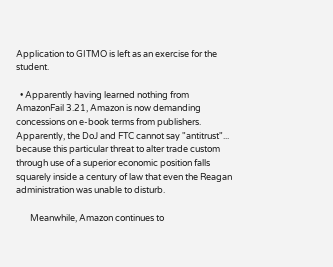Application to GITMO is left as an exercise for the student.

  • Apparently having learned nothing from AmazonFail 3.21, Amazon is now demanding concessions on e-book terms from publishers. Apparently, the DoJ and FTC cannot say "antitrust"... because this particular threat to alter trade custom through use of a superior economic position falls squarely inside a century of law that even the Reagan administration was unable to disturb.

       Meanwhile, Amazon continues to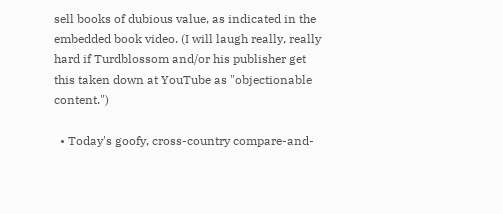sell books of dubious value, as indicated in the embedded book video. (I will laugh really, really hard if Turdblossom and/or his publisher get this taken down at YouTube as "objectionable content.")

  • Today's goofy, cross-country compare-and-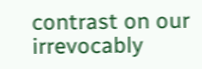contrast on our irrevocably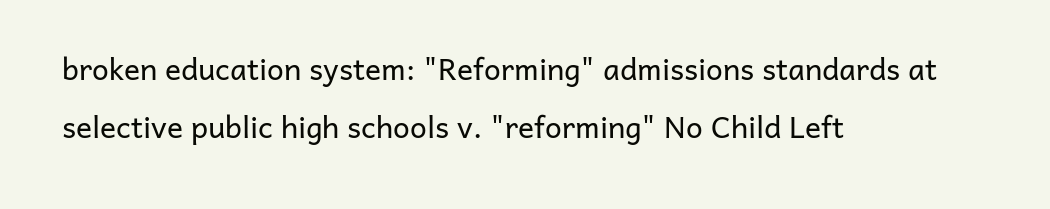broken education system: "Reforming" admissions standards at selective public high schools v. "reforming" No Child Left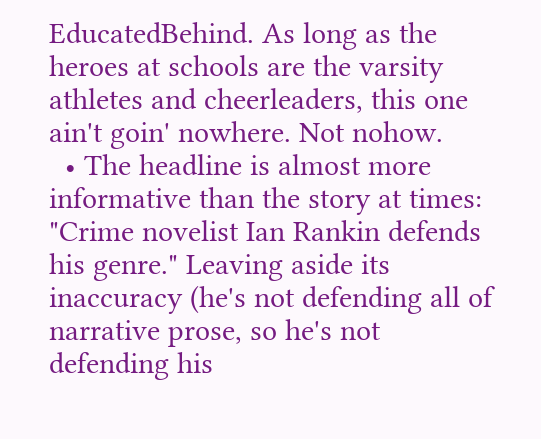EducatedBehind. As long as the heroes at schools are the varsity athletes and cheerleaders, this one ain't goin' nowhere. Not nohow.
  • The headline is almost more informative than the story at times: "Crime novelist Ian Rankin defends his genre." Leaving aside its inaccuracy (he's not defending all of narrative prose, so he's not defending his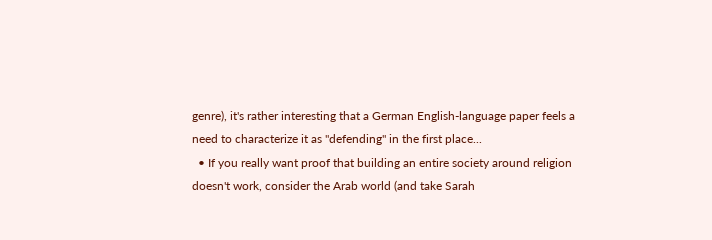genre), it's rather interesting that a German English-language paper feels a need to characterize it as "defending" in the first place...
  • If you really want proof that building an entire society around religion doesn't work, consider the Arab world (and take Sarah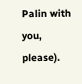Palin with you, please).